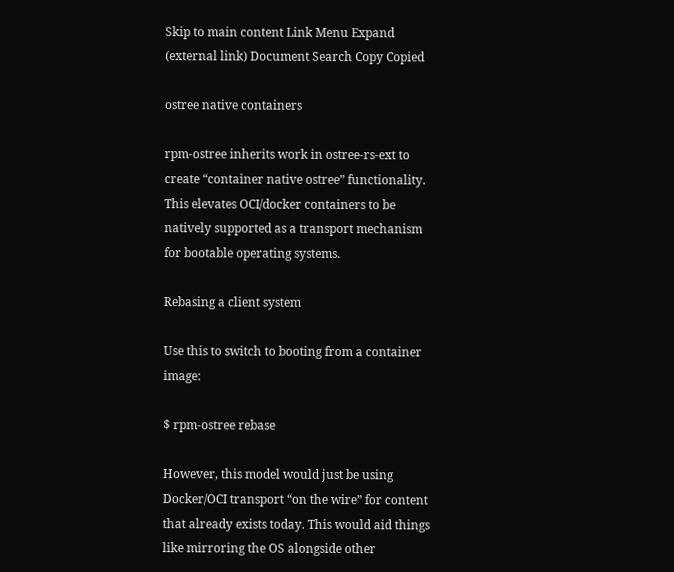Skip to main content Link Menu Expand (external link) Document Search Copy Copied

ostree native containers

rpm-ostree inherits work in ostree-rs-ext to create “container native ostree” functionality. This elevates OCI/docker containers to be natively supported as a transport mechanism for bootable operating systems.

Rebasing a client system

Use this to switch to booting from a container image:

$ rpm-ostree rebase

However, this model would just be using Docker/OCI transport “on the wire” for content that already exists today. This would aid things like mirroring the OS alongside other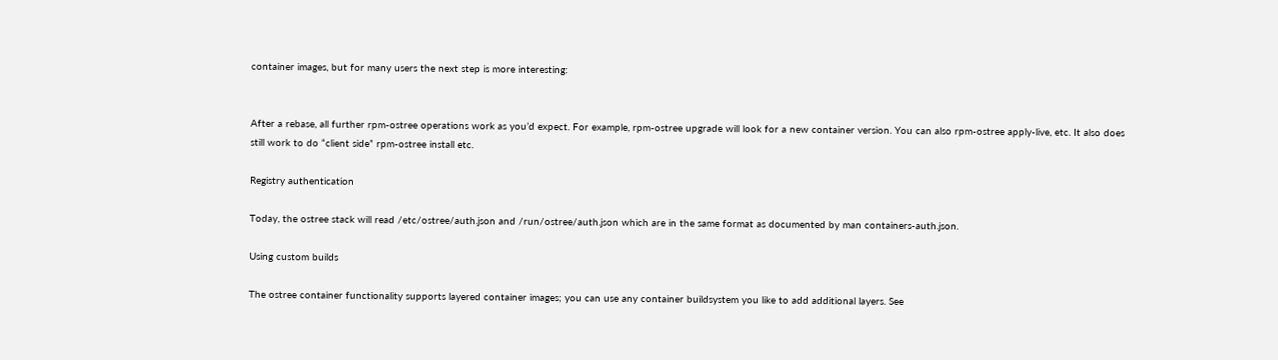container images, but for many users the next step is more interesting:


After a rebase, all further rpm-ostree operations work as you’d expect. For example, rpm-ostree upgrade will look for a new container version. You can also rpm-ostree apply-live, etc. It also does still work to do “client side” rpm-ostree install etc.

Registry authentication

Today, the ostree stack will read /etc/ostree/auth.json and /run/ostree/auth.json which are in the same format as documented by man containers-auth.json.

Using custom builds

The ostree container functionality supports layered container images; you can use any container buildsystem you like to add additional layers. See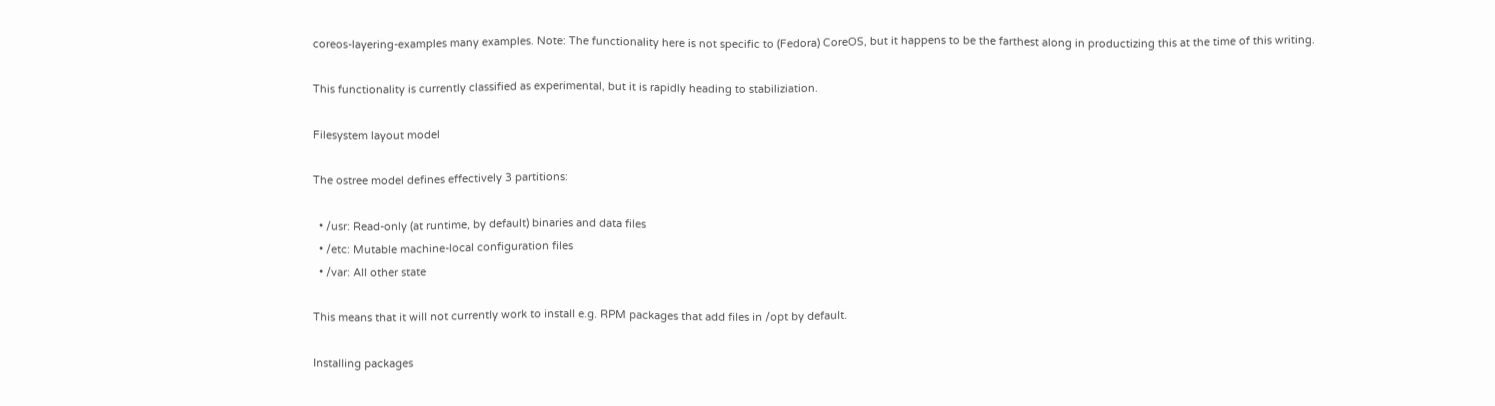coreos-layering-examples many examples. Note: The functionality here is not specific to (Fedora) CoreOS, but it happens to be the farthest along in productizing this at the time of this writing.

This functionality is currently classified as experimental, but it is rapidly heading to stabiliziation.

Filesystem layout model

The ostree model defines effectively 3 partitions:

  • /usr: Read-only (at runtime, by default) binaries and data files
  • /etc: Mutable machine-local configuration files
  • /var: All other state

This means that it will not currently work to install e.g. RPM packages that add files in /opt by default.

Installing packages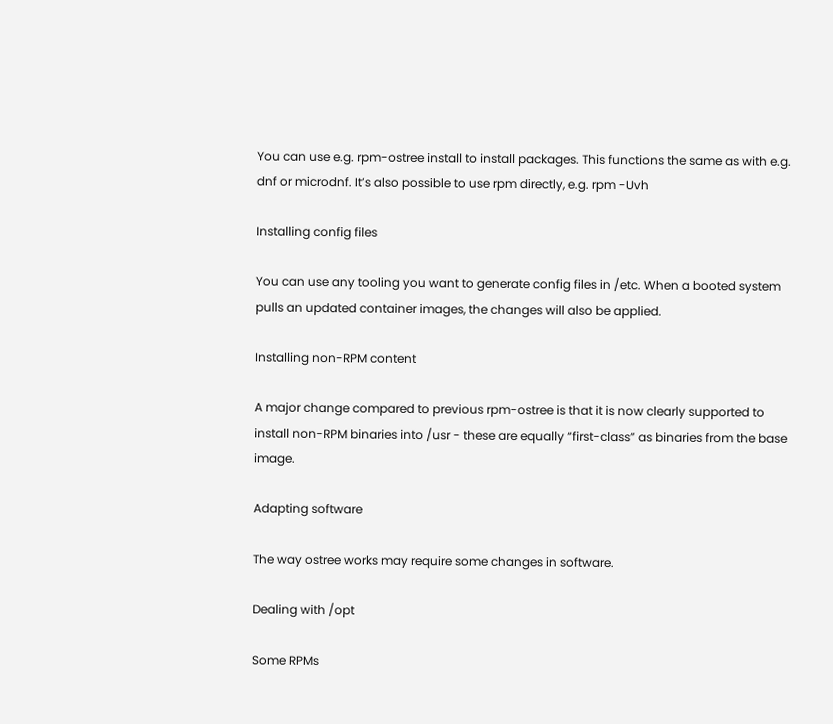You can use e.g. rpm-ostree install to install packages. This functions the same as with e.g. dnf or microdnf. It’s also possible to use rpm directly, e.g. rpm -Uvh

Installing config files

You can use any tooling you want to generate config files in /etc. When a booted system pulls an updated container images, the changes will also be applied.

Installing non-RPM content

A major change compared to previous rpm-ostree is that it is now clearly supported to install non-RPM binaries into /usr - these are equally “first-class” as binaries from the base image.

Adapting software

The way ostree works may require some changes in software.

Dealing with /opt

Some RPMs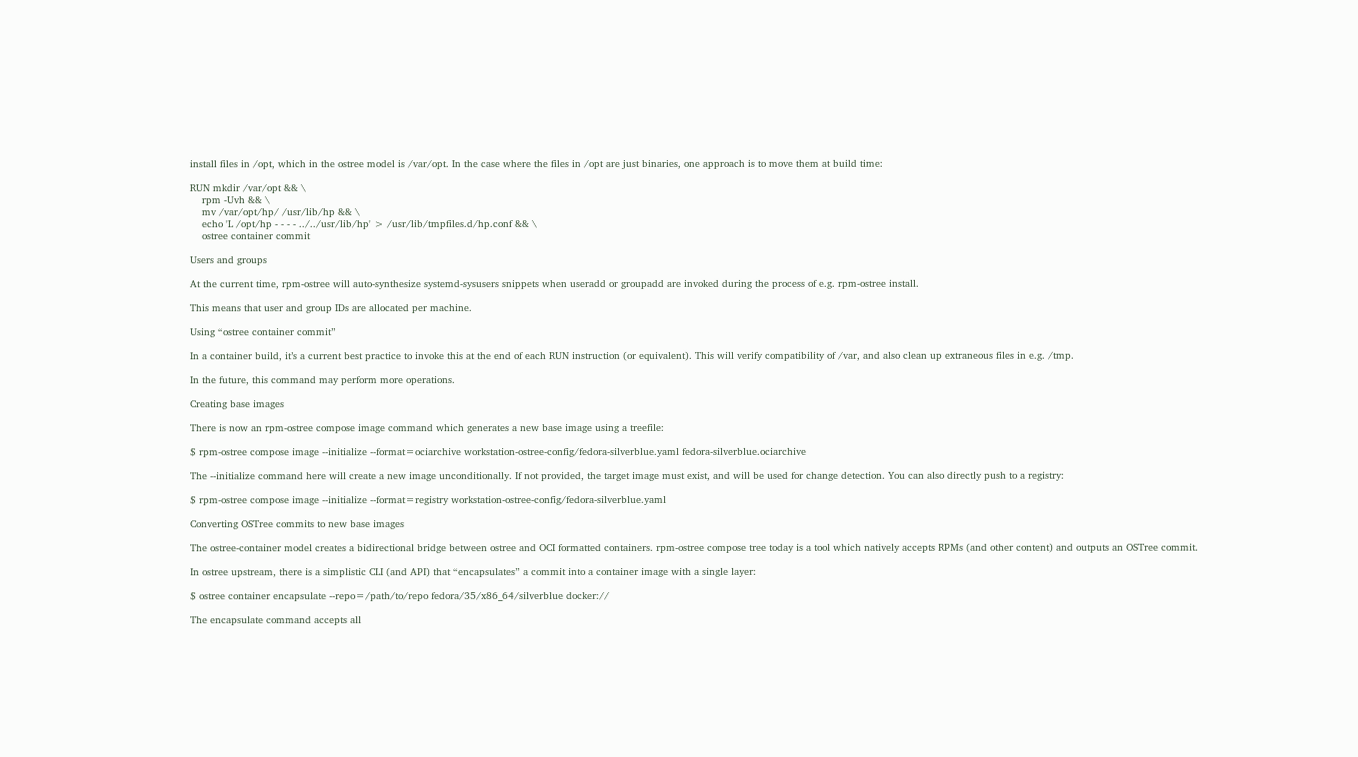install files in /opt, which in the ostree model is /var/opt. In the case where the files in /opt are just binaries, one approach is to move them at build time:

RUN mkdir /var/opt && \
    rpm -Uvh && \
    mv /var/opt/hp/ /usr/lib/hp && \
    echo 'L /opt/hp - - - - ../../usr/lib/hp' > /usr/lib/tmpfiles.d/hp.conf && \
    ostree container commit

Users and groups

At the current time, rpm-ostree will auto-synthesize systemd-sysusers snippets when useradd or groupadd are invoked during the process of e.g. rpm-ostree install.

This means that user and group IDs are allocated per machine.

Using “ostree container commit”

In a container build, it’s a current best practice to invoke this at the end of each RUN instruction (or equivalent). This will verify compatibility of /var, and also clean up extraneous files in e.g. /tmp.

In the future, this command may perform more operations.

Creating base images

There is now an rpm-ostree compose image command which generates a new base image using a treefile:

$ rpm-ostree compose image --initialize --format=ociarchive workstation-ostree-config/fedora-silverblue.yaml fedora-silverblue.ociarchive

The --initialize command here will create a new image unconditionally. If not provided, the target image must exist, and will be used for change detection. You can also directly push to a registry:

$ rpm-ostree compose image --initialize --format=registry workstation-ostree-config/fedora-silverblue.yaml

Converting OSTree commits to new base images

The ostree-container model creates a bidirectional bridge between ostree and OCI formatted containers. rpm-ostree compose tree today is a tool which natively accepts RPMs (and other content) and outputs an OSTree commit.

In ostree upstream, there is a simplistic CLI (and API) that “encapsulates” a commit into a container image with a single layer:

$ ostree container encapsulate --repo=/path/to/repo fedora/35/x86_64/silverblue docker://

The encapsulate command accepts all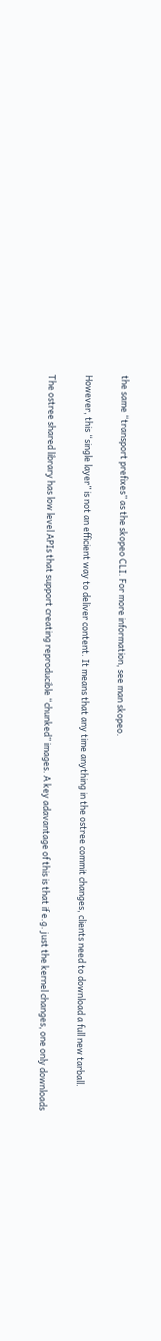the same “transport prefixes” as the skopeo CLI. For more information, see man skopeo.

However, this “single layer” is not an efficient way to deliver content. It means that any time anything in the ostree commit changes, clients need to download a full new tarball.

The ostree shared library has low level APIs that support creating reproducible “chunked” images. A key adavantage of this is that if e.g. just the kernel changes, one only downloads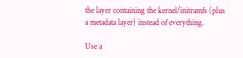the layer containing the kernel/initramfs (plus a metadata layer) instead of everything.

Use a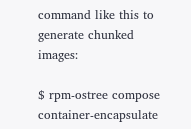command like this to generate chunked images:

$ rpm-ostree compose container-encapsulate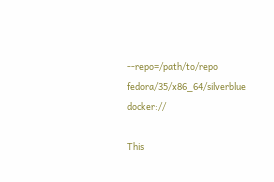--repo=/path/to/repo fedora/35/x86_64/silverblue docker://

This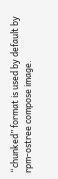“chunked” format is used by default by rpm-ostree compose image.